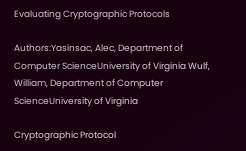Evaluating Cryptographic Protocols

Authors:Yasinsac, Alec, Department of Computer ScienceUniversity of Virginia Wulf, William, Department of Computer ScienceUniversity of Virginia

Cryptographic Protocol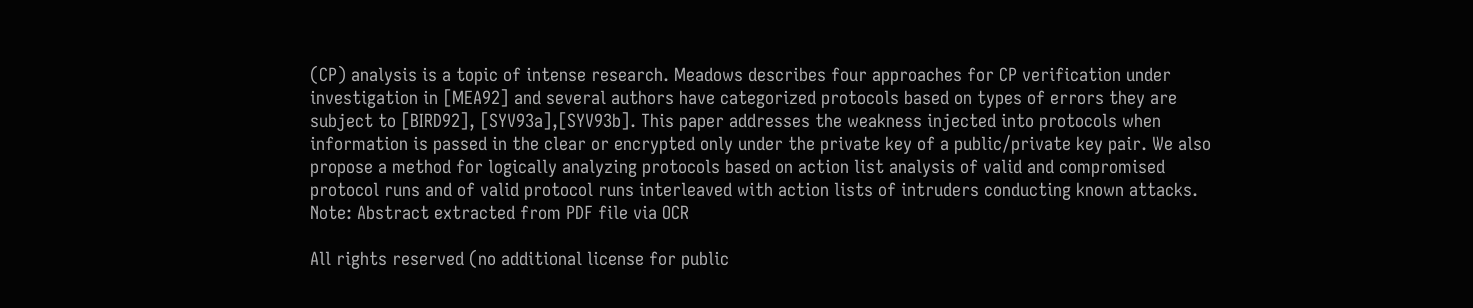(CP) analysis is a topic of intense research. Meadows describes four approaches for CP verification under investigation in [MEA92] and several authors have categorized protocols based on types of errors they are subject to [BIRD92], [SYV93a],[SYV93b]. This paper addresses the weakness injected into protocols when information is passed in the clear or encrypted only under the private key of a public/private key pair. We also propose a method for logically analyzing protocols based on action list analysis of valid and compromised protocol runs and of valid protocol runs interleaved with action lists of intruders conducting known attacks.
Note: Abstract extracted from PDF file via OCR

All rights reserved (no additional license for public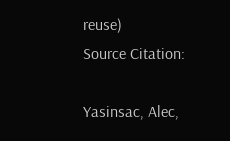reuse)
Source Citation:

Yasinsac, Alec,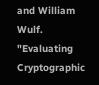and William Wulf. "Evaluating Cryptographic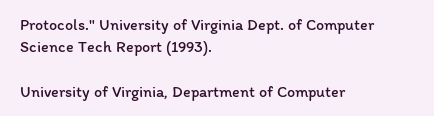Protocols." University of Virginia Dept. of Computer Science Tech Report (1993).

University of Virginia, Department of Computer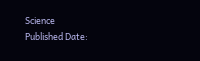Science
Published Date: